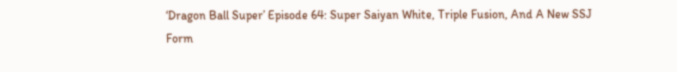‘Dragon Ball Super’ Episode 64: Super Saiyan White, Triple Fusion, And A New SSJ Form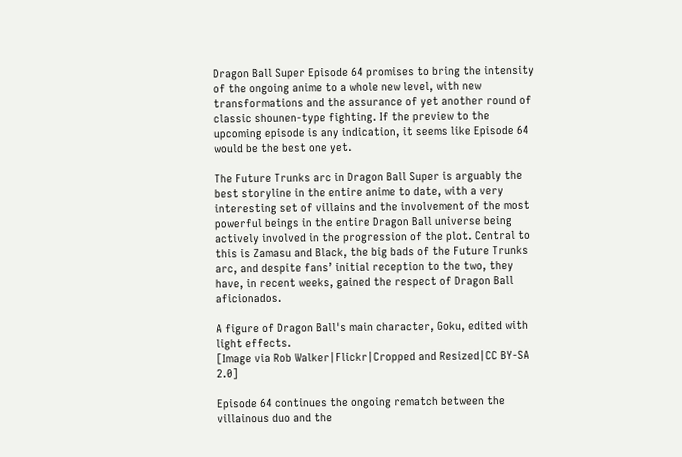Dragon Ball Super Episode 64 promises to bring the intensity of the ongoing anime to a whole new level, with new transformations and the assurance of yet another round of classic shounen-type fighting. If the preview to the upcoming episode is any indication, it seems like Episode 64 would be the best one yet.

The Future Trunks arc in Dragon Ball Super is arguably the best storyline in the entire anime to date, with a very interesting set of villains and the involvement of the most powerful beings in the entire Dragon Ball universe being actively involved in the progression of the plot. Central to this is Zamasu and Black, the big bads of the Future Trunks arc, and despite fans’ initial reception to the two, they have, in recent weeks, gained the respect of Dragon Ball aficionados.

A figure of Dragon Ball's main character, Goku, edited with light effects.
[Image via Rob Walker|Flickr|Cropped and Resized|CC BY-SA 2.0]

Episode 64 continues the ongoing rematch between the villainous duo and the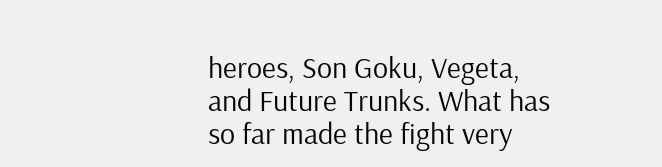heroes, Son Goku, Vegeta, and Future Trunks. What has so far made the fight very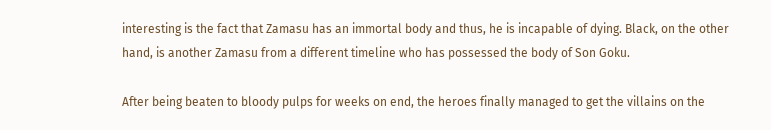interesting is the fact that Zamasu has an immortal body and thus, he is incapable of dying. Black, on the other hand, is another Zamasu from a different timeline who has possessed the body of Son Goku.

After being beaten to bloody pulps for weeks on end, the heroes finally managed to get the villains on the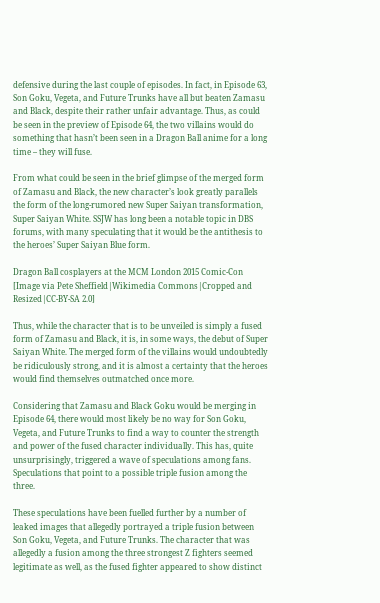defensive during the last couple of episodes. In fact, in Episode 63, Son Goku, Vegeta, and Future Trunks have all but beaten Zamasu and Black, despite their rather unfair advantage. Thus, as could be seen in the preview of Episode 64, the two villains would do something that hasn’t been seen in a Dragon Ball anime for a long time – they will fuse.

From what could be seen in the brief glimpse of the merged form of Zamasu and Black, the new character’s look greatly parallels the form of the long-rumored new Super Saiyan transformation, Super Saiyan White. SSJW has long been a notable topic in DBS forums, with many speculating that it would be the antithesis to the heroes’ Super Saiyan Blue form.

Dragon Ball cosplayers at the MCM London 2015 Comic-Con
[Image via Pete Sheffield|Wikimedia Commons|Cropped and Resized|CC-BY-SA 2.0]

Thus, while the character that is to be unveiled is simply a fused form of Zamasu and Black, it is, in some ways, the debut of Super Saiyan White. The merged form of the villains would undoubtedly be ridiculously strong, and it is almost a certainty that the heroes would find themselves outmatched once more.

Considering that Zamasu and Black Goku would be merging in Episode 64, there would most likely be no way for Son Goku, Vegeta, and Future Trunks to find a way to counter the strength and power of the fused character individually. This has, quite unsurprisingly, triggered a wave of speculations among fans. Speculations that point to a possible triple fusion among the three.

These speculations have been fuelled further by a number of leaked images that allegedly portrayed a triple fusion between Son Goku, Vegeta, and Future Trunks. The character that was allegedly a fusion among the three strongest Z fighters seemed legitimate as well, as the fused fighter appeared to show distinct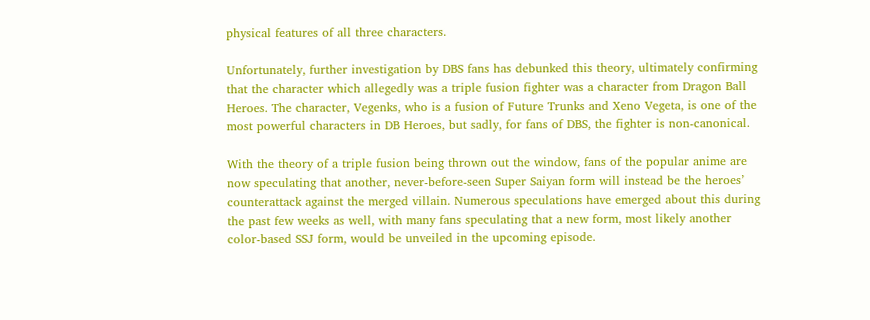physical features of all three characters.

Unfortunately, further investigation by DBS fans has debunked this theory, ultimately confirming that the character which allegedly was a triple fusion fighter was a character from Dragon Ball Heroes. The character, Vegenks, who is a fusion of Future Trunks and Xeno Vegeta, is one of the most powerful characters in DB Heroes, but sadly, for fans of DBS, the fighter is non-canonical.

With the theory of a triple fusion being thrown out the window, fans of the popular anime are now speculating that another, never-before-seen Super Saiyan form will instead be the heroes’ counterattack against the merged villain. Numerous speculations have emerged about this during the past few weeks as well, with many fans speculating that a new form, most likely another color-based SSJ form, would be unveiled in the upcoming episode.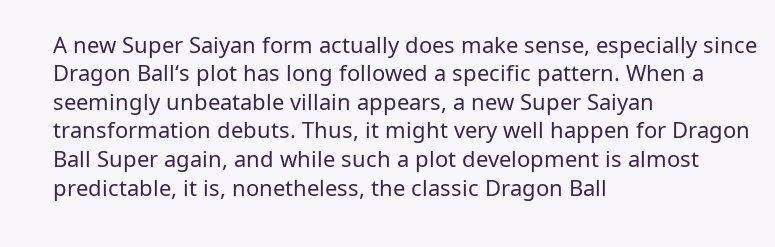A new Super Saiyan form actually does make sense, especially since Dragon Ball‘s plot has long followed a specific pattern. When a seemingly unbeatable villain appears, a new Super Saiyan transformation debuts. Thus, it might very well happen for Dragon Ball Super again, and while such a plot development is almost predictable, it is, nonetheless, the classic Dragon Ball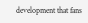development that fans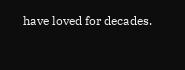have loved for decades.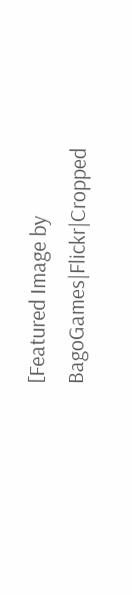[Featured Image by BagoGames|Flickr|Cropped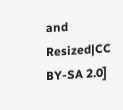and Resized|CC BY-SA 2.0]